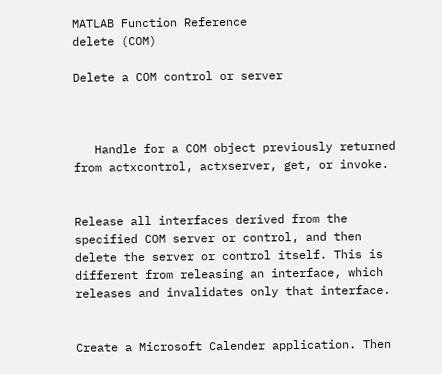MATLAB Function Reference
delete (COM)

Delete a COM control or server



   Handle for a COM object previously returned from actxcontrol, actxserver, get, or invoke.


Release all interfaces derived from the specified COM server or control, and then delete the server or control itself. This is different from releasing an interface, which releases and invalidates only that interface.


Create a Microsoft Calender application. Then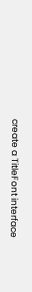create a TitleFont interface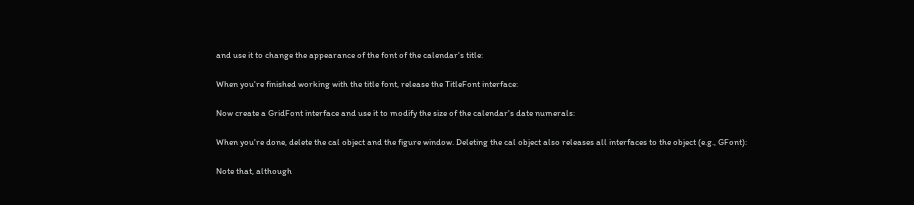and use it to change the appearance of the font of the calendar's title:

When you're finished working with the title font, release the TitleFont interface:

Now create a GridFont interface and use it to modify the size of the calendar's date numerals:

When you're done, delete the cal object and the figure window. Deleting the cal object also releases all interfaces to the object (e.g., GFont):

Note that, although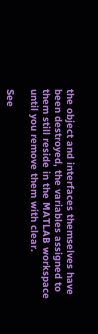the object and interfaces themselves have been destroyed, the variables assigned to them still reside in the MATLAB workspace until you remove them with clear.

See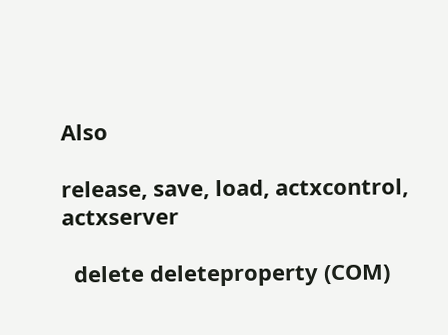Also

release, save, load, actxcontrol, actxserver

  delete deleteproperty (COM)